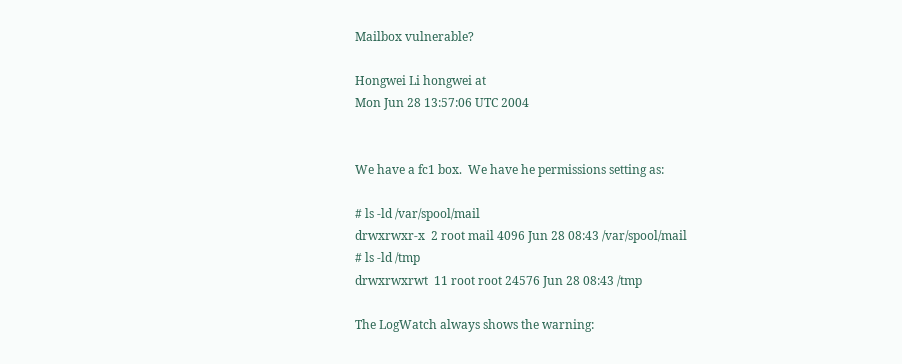Mailbox vulnerable?

Hongwei Li hongwei at
Mon Jun 28 13:57:06 UTC 2004


We have a fc1 box.  We have he permissions setting as:

# ls -ld /var/spool/mail
drwxrwxr-x  2 root mail 4096 Jun 28 08:43 /var/spool/mail
# ls -ld /tmp
drwxrwxrwt  11 root root 24576 Jun 28 08:43 /tmp

The LogWatch always shows the warning: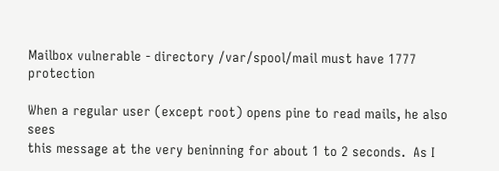Mailbox vulnerable - directory /var/spool/mail must have 1777 protection

When a regular user (except root) opens pine to read mails, he also sees
this message at the very beninning for about 1 to 2 seconds.  As I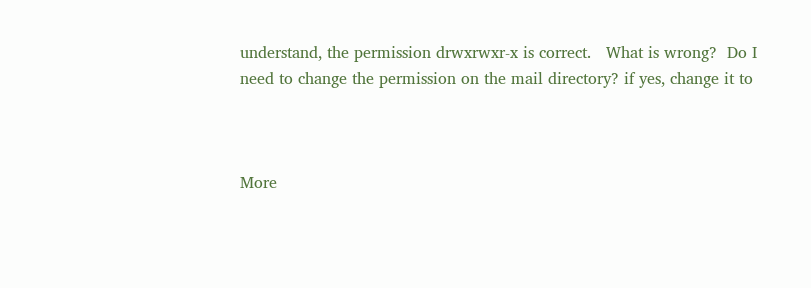understand, the permission drwxrwxr-x is correct.   What is wrong?  Do I
need to change the permission on the mail directory? if yes, change it to



More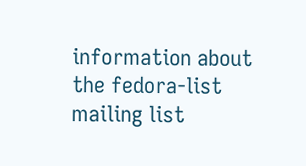information about the fedora-list mailing list